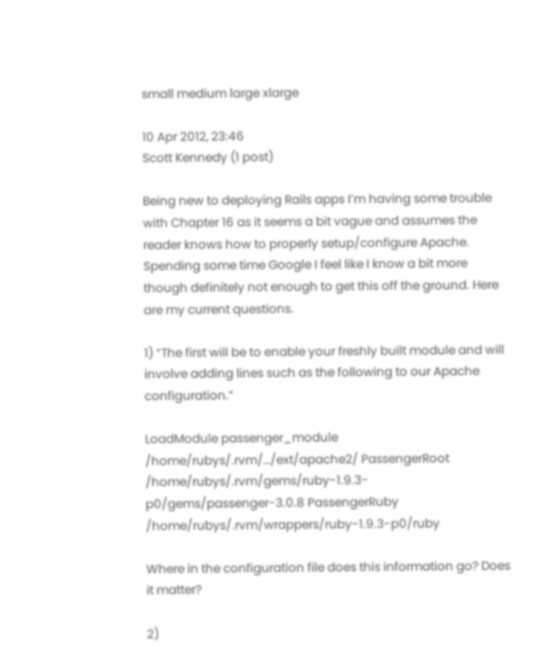small medium large xlarge

10 Apr 2012, 23:46
Scott Kennedy (1 post)

Being new to deploying Rails apps I’m having some trouble with Chapter 16 as it seems a bit vague and assumes the reader knows how to properly setup/configure Apache. Spending some time Google I feel like I know a bit more though definitely not enough to get this off the ground. Here are my current questions.

1) “The first will be to enable your freshly built module and will involve adding lines such as the following to our Apache configuration.”

LoadModule passenger_module /home/rubys/.rvm/…/ext/apache2/ PassengerRoot /home/rubys/.rvm/gems/ruby-1.9.3-p0/gems/passenger-3.0.8 PassengerRuby /home/rubys/.rvm/wrappers/ruby-1.9.3-p0/ruby

Where in the configuration file does this information go? Does it matter?

2)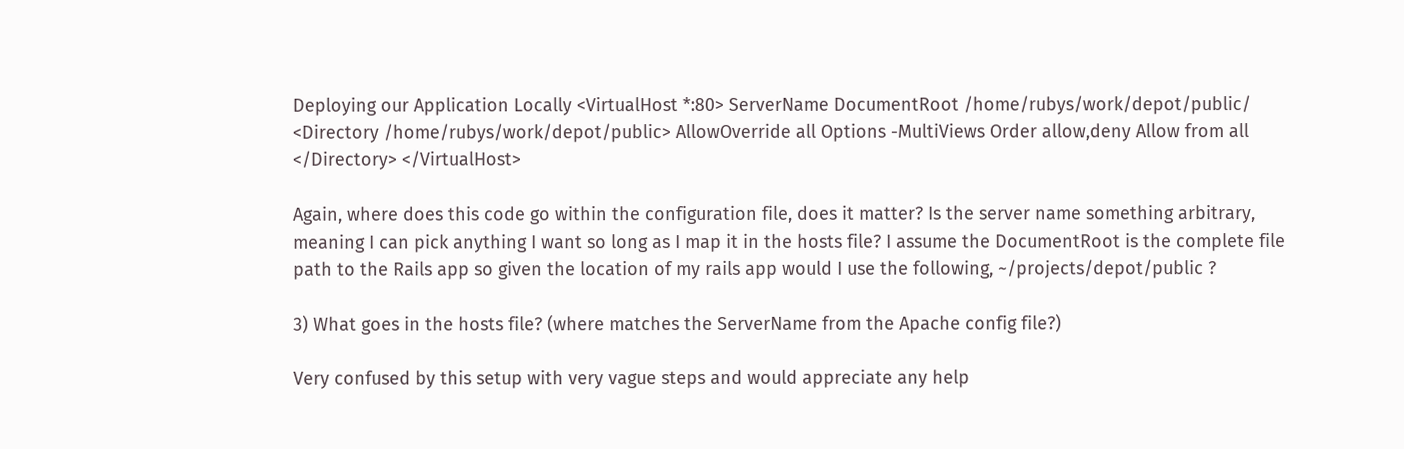Deploying our Application Locally <VirtualHost *:80> ServerName DocumentRoot /home/rubys/work/depot/public/ <Directory /home/rubys/work/depot/public> AllowOverride all Options -MultiViews Order allow,deny Allow from all </Directory> </VirtualHost>

Again, where does this code go within the configuration file, does it matter? Is the server name something arbitrary, meaning I can pick anything I want so long as I map it in the hosts file? I assume the DocumentRoot is the complete file path to the Rails app so given the location of my rails app would I use the following, ~/projects/depot/public ?

3) What goes in the hosts file? (where matches the ServerName from the Apache config file?)

Very confused by this setup with very vague steps and would appreciate any help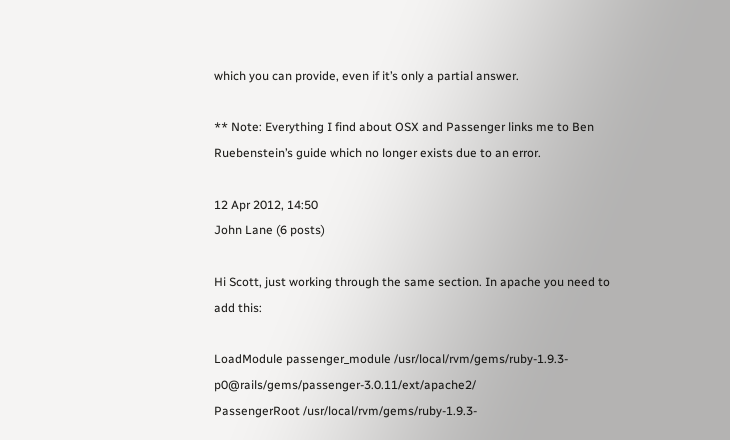which you can provide, even if it’s only a partial answer.

** Note: Everything I find about OSX and Passenger links me to Ben Ruebenstein’s guide which no longer exists due to an error.

12 Apr 2012, 14:50
John Lane (6 posts)

Hi Scott, just working through the same section. In apache you need to add this:

LoadModule passenger_module /usr/local/rvm/gems/ruby-1.9.3-p0@rails/gems/passenger-3.0.11/ext/apache2/
PassengerRoot /usr/local/rvm/gems/ruby-1.9.3-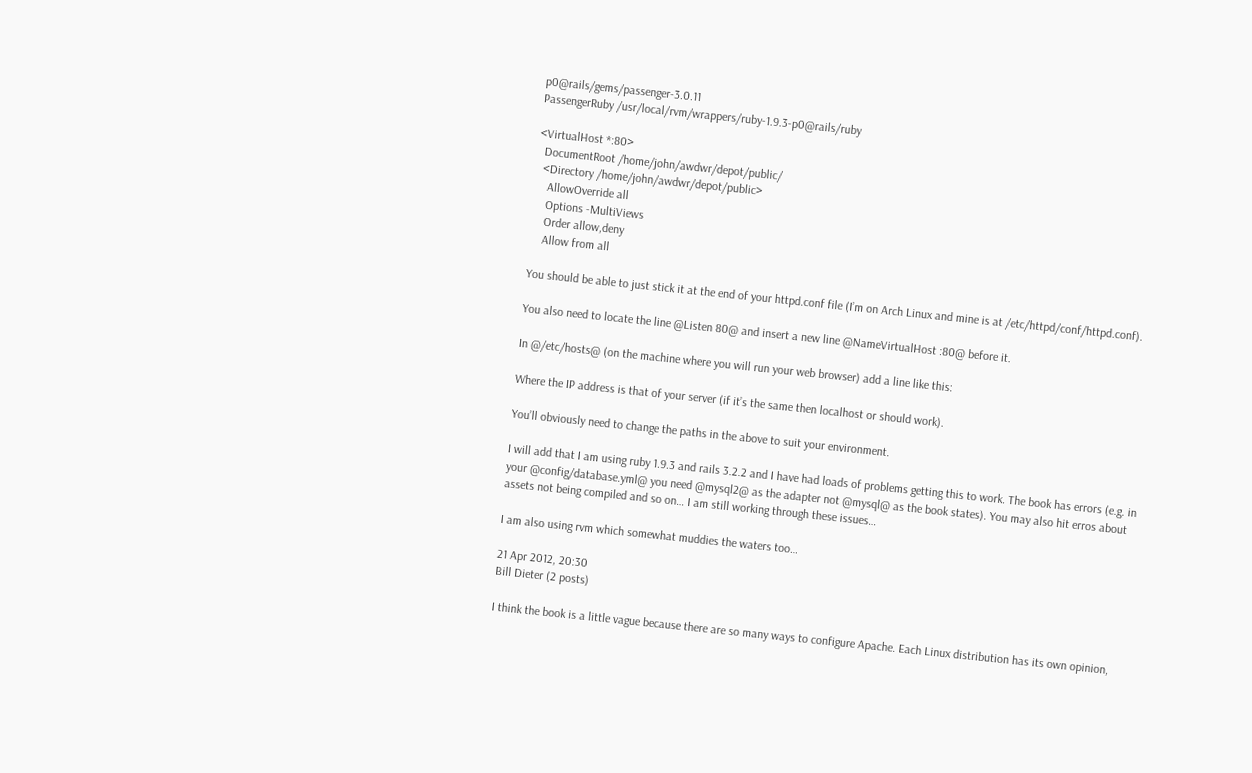p0@rails/gems/passenger-3.0.11
PassengerRuby /usr/local/rvm/wrappers/ruby-1.9.3-p0@rails/ruby

<VirtualHost *:80>
  DocumentRoot /home/john/awdwr/depot/public/
  <Directory /home/john/awdwr/depot/public>
    AllowOverride all
    Options -MultiViews
    Order allow,deny
    Allow from all

You should be able to just stick it at the end of your httpd.conf file (I’m on Arch Linux and mine is at /etc/httpd/conf/httpd.conf).

You also need to locate the line @Listen 80@ and insert a new line @NameVirtualHost :80@ before it.

In @/etc/hosts@ (on the machine where you will run your web browser) add a line like this:

Where the IP address is that of your server (if it’s the same then localhost or should work).

You’ll obviously need to change the paths in the above to suit your environment.

I will add that I am using ruby 1.9.3 and rails 3.2.2 and I have had loads of problems getting this to work. The book has errors (e.g. in your @config/database.yml@ you need @mysql2@ as the adapter not @mysql@ as the book states). You may also hit erros about assets not being compiled and so on… I am still working through these issues…

I am also using rvm which somewhat muddies the waters too…

21 Apr 2012, 20:30
Bill Dieter (2 posts)

I think the book is a little vague because there are so many ways to configure Apache. Each Linux distribution has its own opinion,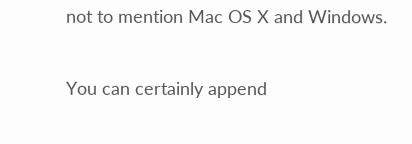not to mention Mac OS X and Windows.

You can certainly append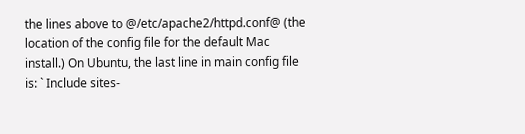the lines above to @/etc/apache2/httpd.conf@ (the location of the config file for the default Mac install.) On Ubuntu, the last line in main config file is: ` Include sites-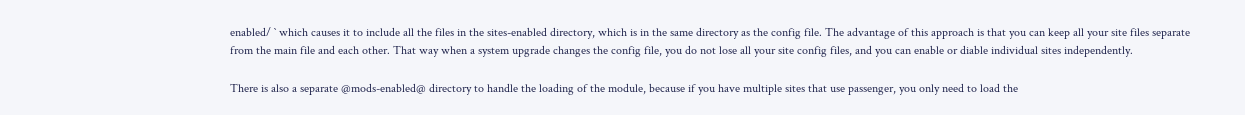enabled/ ` which causes it to include all the files in the sites-enabled directory, which is in the same directory as the config file. The advantage of this approach is that you can keep all your site files separate from the main file and each other. That way when a system upgrade changes the config file, you do not lose all your site config files, and you can enable or diable individual sites independently.

There is also a separate @mods-enabled@ directory to handle the loading of the module, because if you have multiple sites that use passenger, you only need to load the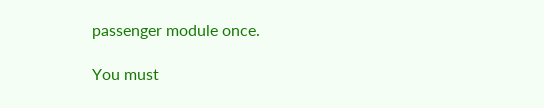passenger module once.

You must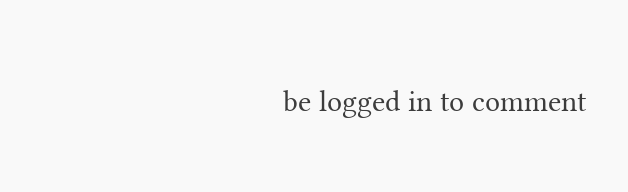be logged in to comment